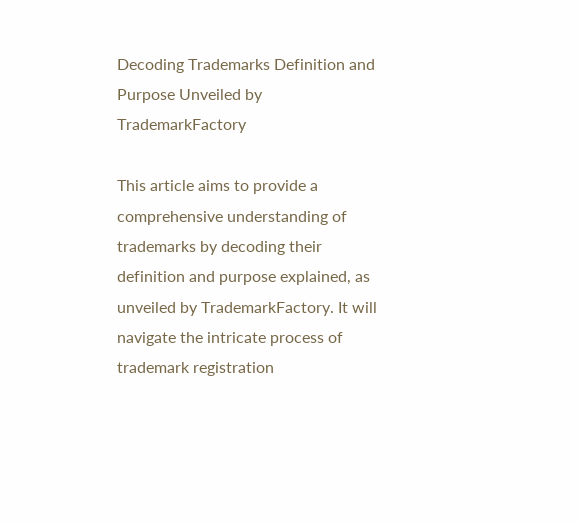Decoding Trademarks Definition and Purpose Unveiled by TrademarkFactory

This article aims to provide a comprehensive understanding of trademarks by decoding their definition and purpose explained, as unveiled by TrademarkFactory. It will navigate the intricate process of trademark registration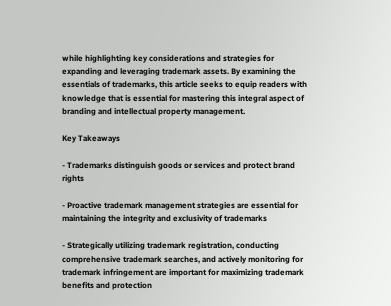while highlighting key considerations and strategies for expanding and leveraging trademark assets. By examining the essentials of trademarks, this article seeks to equip readers with knowledge that is essential for mastering this integral aspect of branding and intellectual property management.

Key Takeaways

- Trademarks distinguish goods or services and protect brand rights

- Proactive trademark management strategies are essential for maintaining the integrity and exclusivity of trademarks

- Strategically utilizing trademark registration, conducting comprehensive trademark searches, and actively monitoring for trademark infringement are important for maximizing trademark benefits and protection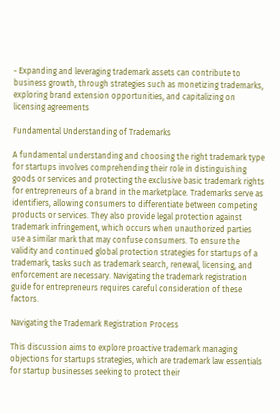- Expanding and leveraging trademark assets can contribute to business growth, through strategies such as monetizing trademarks, exploring brand extension opportunities, and capitalizing on licensing agreements

Fundamental Understanding of Trademarks

A fundamental understanding and choosing the right trademark type for startups involves comprehending their role in distinguishing goods or services and protecting the exclusive basic trademark rights for entrepreneurs of a brand in the marketplace. Trademarks serve as identifiers, allowing consumers to differentiate between competing products or services. They also provide legal protection against trademark infringement, which occurs when unauthorized parties use a similar mark that may confuse consumers. To ensure the validity and continued global protection strategies for startups of a trademark, tasks such as trademark search, renewal, licensing, and enforcement are necessary. Navigating the trademark registration guide for entrepreneurs requires careful consideration of these factors.

Navigating the Trademark Registration Process

This discussion aims to explore proactive trademark managing objections for startups strategies, which are trademark law essentials for startup businesses seeking to protect their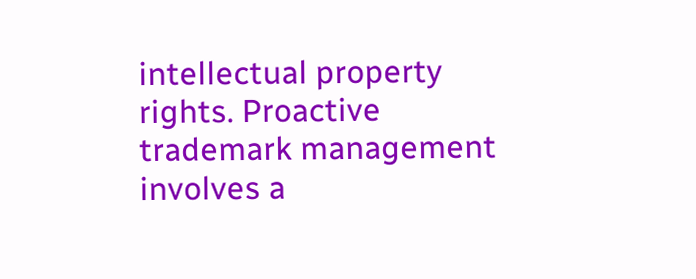intellectual property rights. Proactive trademark management involves a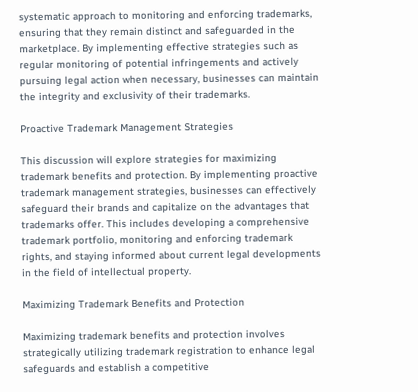systematic approach to monitoring and enforcing trademarks, ensuring that they remain distinct and safeguarded in the marketplace. By implementing effective strategies such as regular monitoring of potential infringements and actively pursuing legal action when necessary, businesses can maintain the integrity and exclusivity of their trademarks.

Proactive Trademark Management Strategies

This discussion will explore strategies for maximizing trademark benefits and protection. By implementing proactive trademark management strategies, businesses can effectively safeguard their brands and capitalize on the advantages that trademarks offer. This includes developing a comprehensive trademark portfolio, monitoring and enforcing trademark rights, and staying informed about current legal developments in the field of intellectual property.

Maximizing Trademark Benefits and Protection

Maximizing trademark benefits and protection involves strategically utilizing trademark registration to enhance legal safeguards and establish a competitive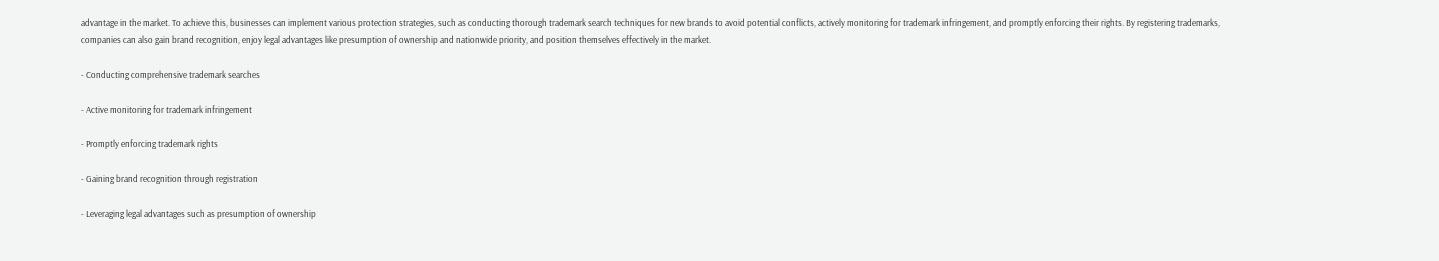advantage in the market. To achieve this, businesses can implement various protection strategies, such as conducting thorough trademark search techniques for new brands to avoid potential conflicts, actively monitoring for trademark infringement, and promptly enforcing their rights. By registering trademarks, companies can also gain brand recognition, enjoy legal advantages like presumption of ownership and nationwide priority, and position themselves effectively in the market.

- Conducting comprehensive trademark searches

- Active monitoring for trademark infringement

- Promptly enforcing trademark rights

- Gaining brand recognition through registration

- Leveraging legal advantages such as presumption of ownership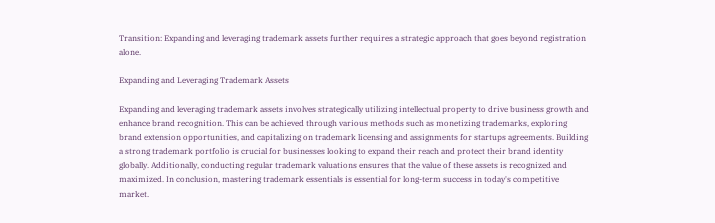Transition: Expanding and leveraging trademark assets further requires a strategic approach that goes beyond registration alone.

Expanding and Leveraging Trademark Assets

Expanding and leveraging trademark assets involves strategically utilizing intellectual property to drive business growth and enhance brand recognition. This can be achieved through various methods such as monetizing trademarks, exploring brand extension opportunities, and capitalizing on trademark licensing and assignments for startups agreements. Building a strong trademark portfolio is crucial for businesses looking to expand their reach and protect their brand identity globally. Additionally, conducting regular trademark valuations ensures that the value of these assets is recognized and maximized. In conclusion, mastering trademark essentials is essential for long-term success in today's competitive market.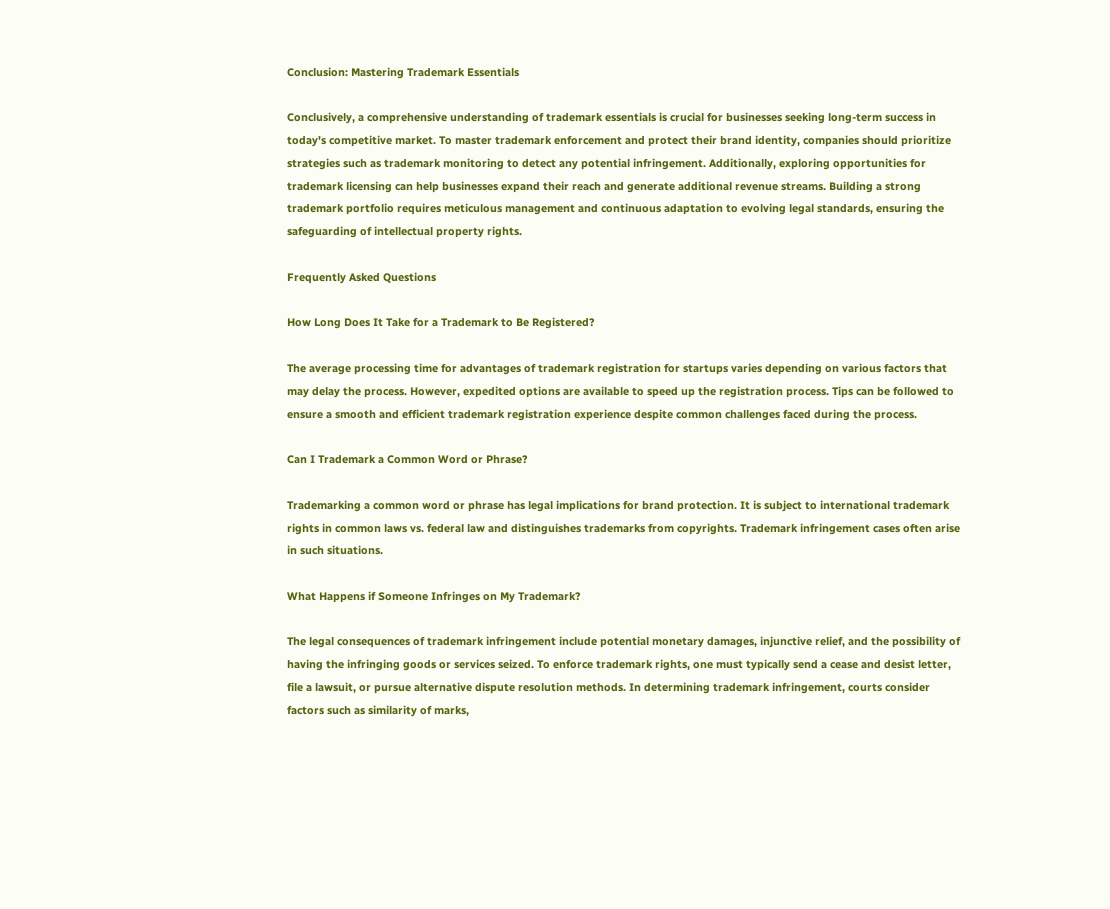Conclusion: Mastering Trademark Essentials

Conclusively, a comprehensive understanding of trademark essentials is crucial for businesses seeking long-term success in today's competitive market. To master trademark enforcement and protect their brand identity, companies should prioritize strategies such as trademark monitoring to detect any potential infringement. Additionally, exploring opportunities for trademark licensing can help businesses expand their reach and generate additional revenue streams. Building a strong trademark portfolio requires meticulous management and continuous adaptation to evolving legal standards, ensuring the safeguarding of intellectual property rights.

Frequently Asked Questions

How Long Does It Take for a Trademark to Be Registered?

The average processing time for advantages of trademark registration for startups varies depending on various factors that may delay the process. However, expedited options are available to speed up the registration process. Tips can be followed to ensure a smooth and efficient trademark registration experience despite common challenges faced during the process.

Can I Trademark a Common Word or Phrase?

Trademarking a common word or phrase has legal implications for brand protection. It is subject to international trademark rights in common laws vs. federal law and distinguishes trademarks from copyrights. Trademark infringement cases often arise in such situations.

What Happens if Someone Infringes on My Trademark?

The legal consequences of trademark infringement include potential monetary damages, injunctive relief, and the possibility of having the infringing goods or services seized. To enforce trademark rights, one must typically send a cease and desist letter, file a lawsuit, or pursue alternative dispute resolution methods. In determining trademark infringement, courts consider factors such as similarity of marks,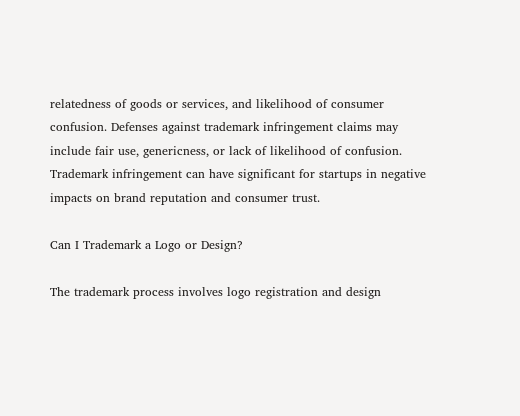relatedness of goods or services, and likelihood of consumer confusion. Defenses against trademark infringement claims may include fair use, genericness, or lack of likelihood of confusion. Trademark infringement can have significant for startups in negative impacts on brand reputation and consumer trust.

Can I Trademark a Logo or Design?

The trademark process involves logo registration and design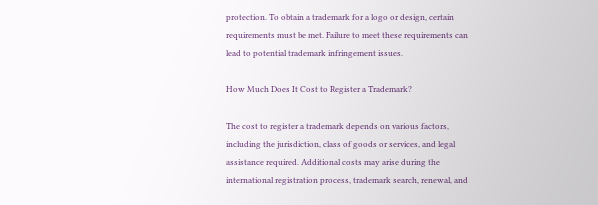protection. To obtain a trademark for a logo or design, certain requirements must be met. Failure to meet these requirements can lead to potential trademark infringement issues.

How Much Does It Cost to Register a Trademark?

The cost to register a trademark depends on various factors, including the jurisdiction, class of goods or services, and legal assistance required. Additional costs may arise during the international registration process, trademark search, renewal, and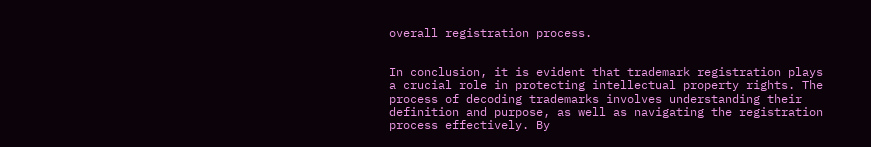overall registration process.


In conclusion, it is evident that trademark registration plays a crucial role in protecting intellectual property rights. The process of decoding trademarks involves understanding their definition and purpose, as well as navigating the registration process effectively. By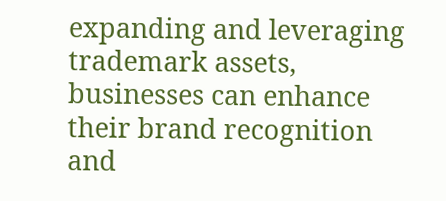expanding and leveraging trademark assets, businesses can enhance their brand recognition and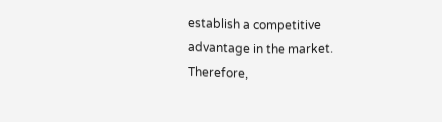establish a competitive advantage in the market. Therefore,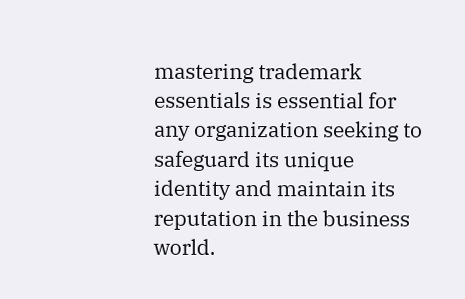mastering trademark essentials is essential for any organization seeking to safeguard its unique identity and maintain its reputation in the business world.